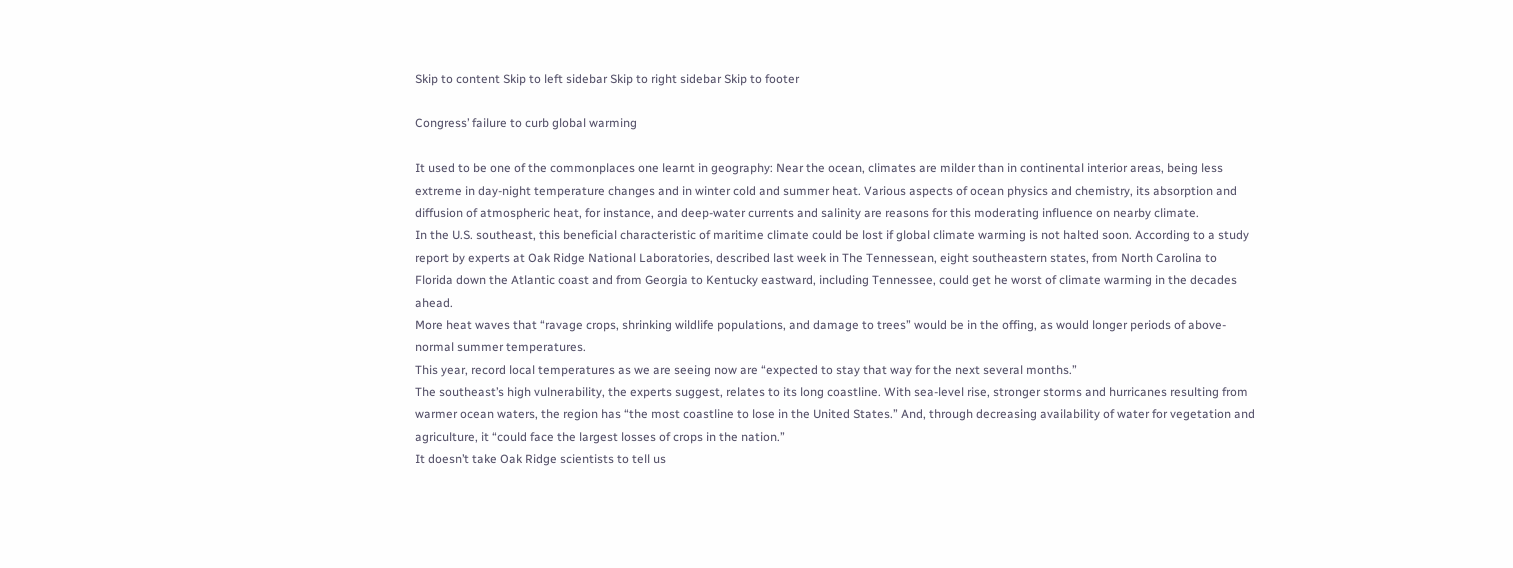Skip to content Skip to left sidebar Skip to right sidebar Skip to footer

Congress’ failure to curb global warming

It used to be one of the commonplaces one learnt in geography: Near the ocean, climates are milder than in continental interior areas, being less extreme in day-night temperature changes and in winter cold and summer heat. Various aspects of ocean physics and chemistry, its absorption and diffusion of atmospheric heat, for instance, and deep-water currents and salinity are reasons for this moderating influence on nearby climate.
In the U.S. southeast, this beneficial characteristic of maritime climate could be lost if global climate warming is not halted soon. According to a study report by experts at Oak Ridge National Laboratories, described last week in The Tennessean, eight southeastern states, from North Carolina to Florida down the Atlantic coast and from Georgia to Kentucky eastward, including Tennessee, could get he worst of climate warming in the decades ahead.
More heat waves that “ravage crops, shrinking wildlife populations, and damage to trees” would be in the offing, as would longer periods of above-normal summer temperatures.
This year, record local temperatures as we are seeing now are “expected to stay that way for the next several months.”
The southeast’s high vulnerability, the experts suggest, relates to its long coastline. With sea-level rise, stronger storms and hurricanes resulting from warmer ocean waters, the region has “the most coastline to lose in the United States.” And, through decreasing availability of water for vegetation and agriculture, it “could face the largest losses of crops in the nation.”
It doesn’t take Oak Ridge scientists to tell us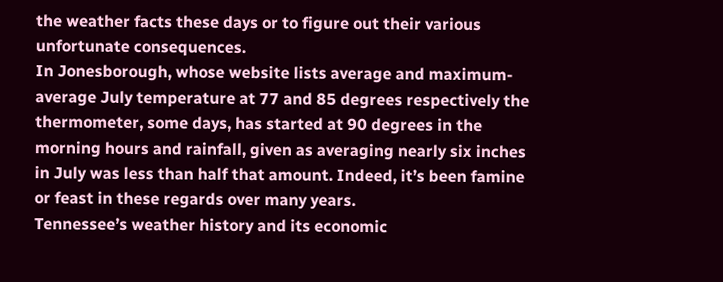the weather facts these days or to figure out their various unfortunate consequences.
In Jonesborough, whose website lists average and maximum-average July temperature at 77 and 85 degrees respectively the thermometer, some days, has started at 90 degrees in the morning hours and rainfall, given as averaging nearly six inches in July was less than half that amount. Indeed, it’s been famine or feast in these regards over many years.
Tennessee’s weather history and its economic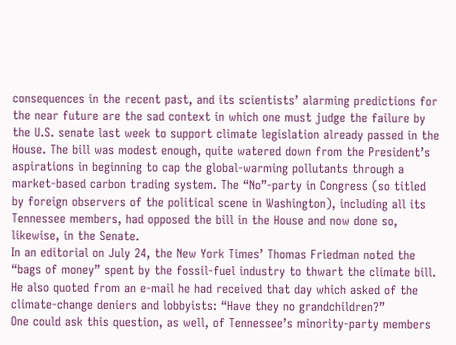consequences in the recent past, and its scientists’ alarming predictions for the near future are the sad context in which one must judge the failure by the U.S. senate last week to support climate legislation already passed in the House. The bill was modest enough, quite watered down from the President’s aspirations in beginning to cap the global-warming pollutants through a market-based carbon trading system. The “No”-party in Congress (so titled by foreign observers of the political scene in Washington), including all its Tennessee members, had opposed the bill in the House and now done so, likewise, in the Senate.
In an editorial on July 24, the New York Times’ Thomas Friedman noted the “bags of money” spent by the fossil-fuel industry to thwart the climate bill.
He also quoted from an e-mail he had received that day which asked of the climate-change deniers and lobbyists: “Have they no grandchildren?”
One could ask this question, as well, of Tennessee’s minority-party members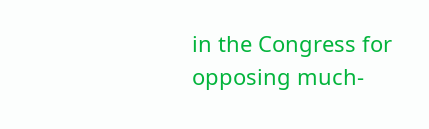in the Congress for opposing much-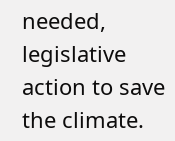needed, legislative action to save the climate.